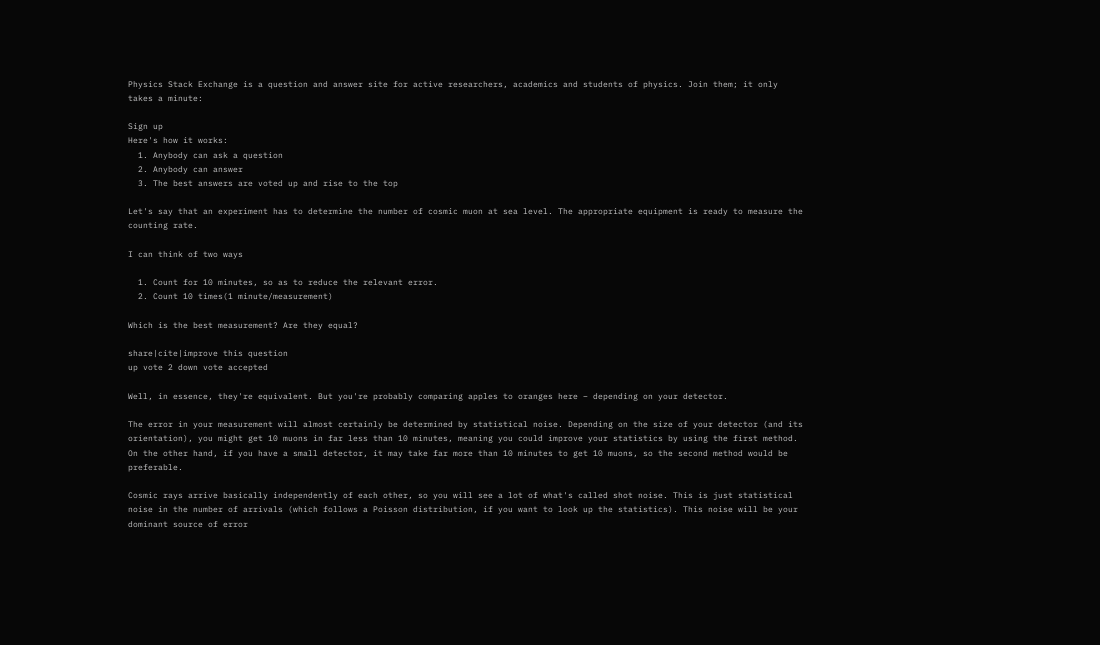Physics Stack Exchange is a question and answer site for active researchers, academics and students of physics. Join them; it only takes a minute:

Sign up
Here's how it works:
  1. Anybody can ask a question
  2. Anybody can answer
  3. The best answers are voted up and rise to the top

Let's say that an experiment has to determine the number of cosmic muon at sea level. The appropriate equipment is ready to measure the counting rate.

I can think of two ways

  1. Count for 10 minutes, so as to reduce the relevant error.
  2. Count 10 times(1 minute/measurement)

Which is the best measurement? Are they equal?

share|cite|improve this question
up vote 2 down vote accepted

Well, in essence, they're equivalent. But you're probably comparing apples to oranges here – depending on your detector.

The error in your measurement will almost certainly be determined by statistical noise. Depending on the size of your detector (and its orientation), you might get 10 muons in far less than 10 minutes, meaning you could improve your statistics by using the first method. On the other hand, if you have a small detector, it may take far more than 10 minutes to get 10 muons, so the second method would be preferable.

Cosmic rays arrive basically independently of each other, so you will see a lot of what's called shot noise. This is just statistical noise in the number of arrivals (which follows a Poisson distribution, if you want to look up the statistics). This noise will be your dominant source of error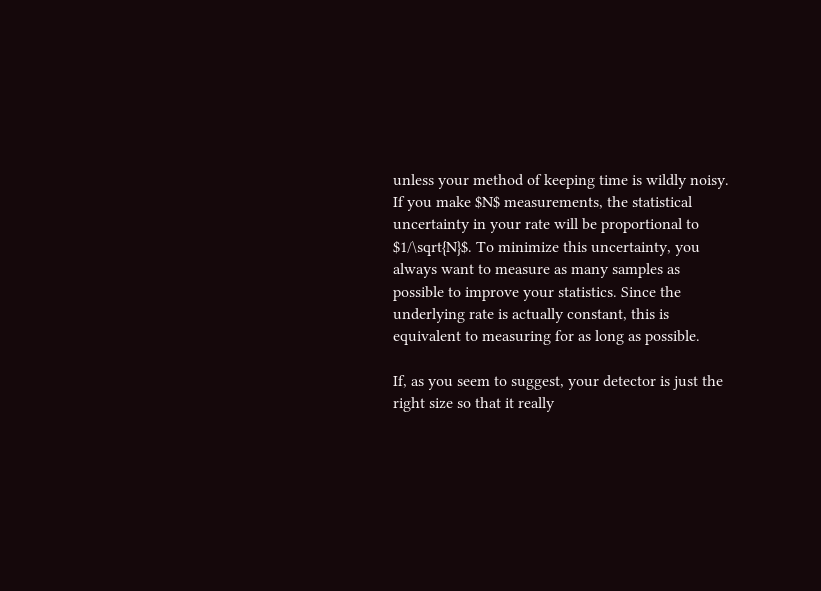unless your method of keeping time is wildly noisy. If you make $N$ measurements, the statistical uncertainty in your rate will be proportional to $1/\sqrt{N}$. To minimize this uncertainty, you always want to measure as many samples as possible to improve your statistics. Since the underlying rate is actually constant, this is equivalent to measuring for as long as possible.

If, as you seem to suggest, your detector is just the right size so that it really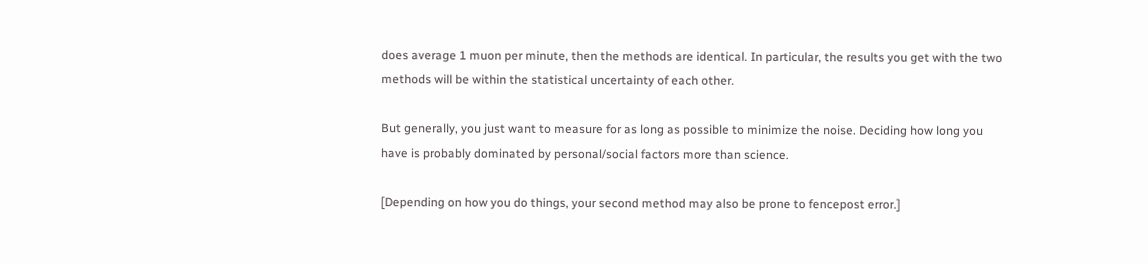does average 1 muon per minute, then the methods are identical. In particular, the results you get with the two methods will be within the statistical uncertainty of each other.

But generally, you just want to measure for as long as possible to minimize the noise. Deciding how long you have is probably dominated by personal/social factors more than science.

[Depending on how you do things, your second method may also be prone to fencepost error.]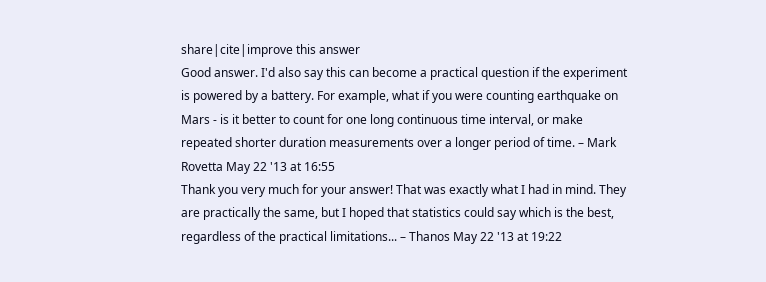share|cite|improve this answer
Good answer. I'd also say this can become a practical question if the experiment is powered by a battery. For example, what if you were counting earthquake on Mars - is it better to count for one long continuous time interval, or make repeated shorter duration measurements over a longer period of time. – Mark Rovetta May 22 '13 at 16:55
Thank you very much for your answer! That was exactly what I had in mind. They are practically the same, but I hoped that statistics could say which is the best, regardless of the practical limitations... – Thanos May 22 '13 at 19:22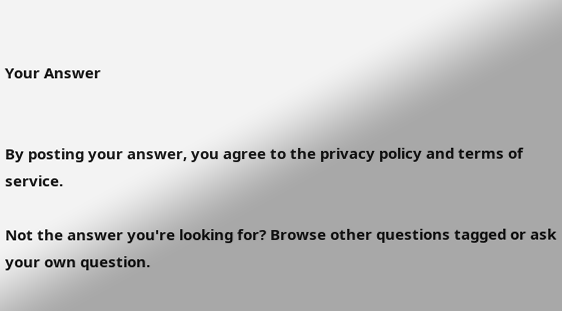Your Answer


By posting your answer, you agree to the privacy policy and terms of service.

Not the answer you're looking for? Browse other questions tagged or ask your own question.